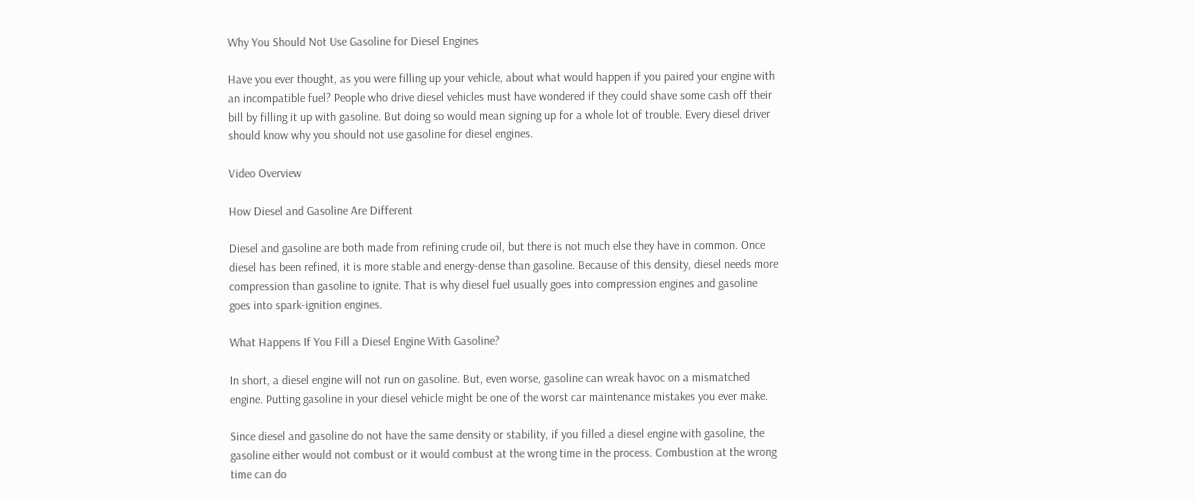Why You Should Not Use Gasoline for Diesel Engines

Have you ever thought, as you were filling up your vehicle, about what would happen if you paired your engine with an incompatible fuel? People who drive diesel vehicles must have wondered if they could shave some cash off their bill by filling it up with gasoline. But doing so would mean signing up for a whole lot of trouble. Every diesel driver should know why you should not use gasoline for diesel engines.

Video Overview

How Diesel and Gasoline Are Different

Diesel and gasoline are both made from refining crude oil, but there is not much else they have in common. Once diesel has been refined, it is more stable and energy-dense than gasoline. Because of this density, diesel needs more compression than gasoline to ignite. That is why diesel fuel usually goes into compression engines and gasoline goes into spark-ignition engines.

What Happens If You Fill a Diesel Engine With Gasoline?

In short, a diesel engine will not run on gasoline. But, even worse, gasoline can wreak havoc on a mismatched engine. Putting gasoline in your diesel vehicle might be one of the worst car maintenance mistakes you ever make.

Since diesel and gasoline do not have the same density or stability, if you filled a diesel engine with gasoline, the gasoline either would not combust or it would combust at the wrong time in the process. Combustion at the wrong time can do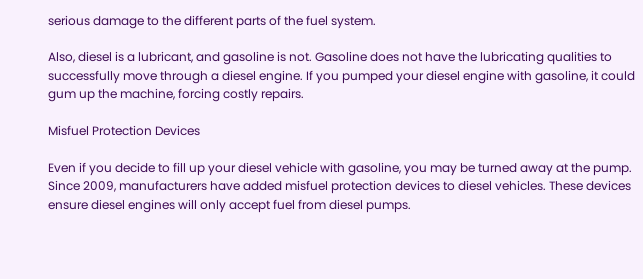serious damage to the different parts of the fuel system.

Also, diesel is a lubricant, and gasoline is not. Gasoline does not have the lubricating qualities to successfully move through a diesel engine. If you pumped your diesel engine with gasoline, it could gum up the machine, forcing costly repairs.

Misfuel Protection Devices

Even if you decide to fill up your diesel vehicle with gasoline, you may be turned away at the pump. Since 2009, manufacturers have added misfuel protection devices to diesel vehicles. These devices ensure diesel engines will only accept fuel from diesel pumps.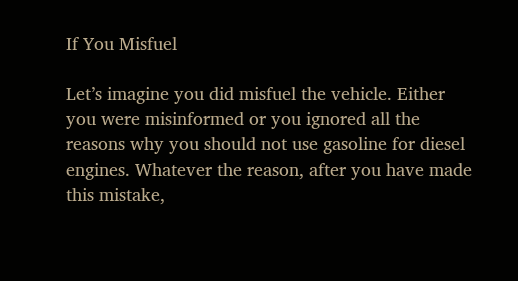If You Misfuel

Let’s imagine you did misfuel the vehicle. Either you were misinformed or you ignored all the reasons why you should not use gasoline for diesel engines. Whatever the reason, after you have made this mistake,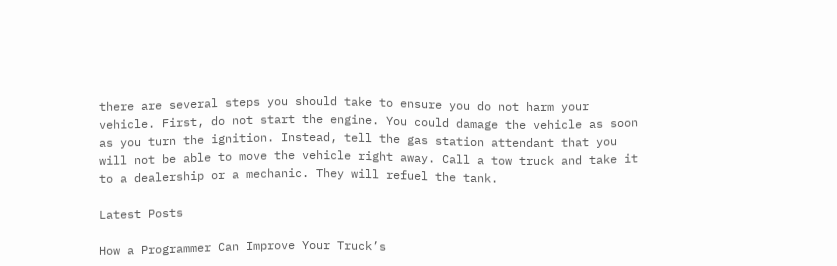there are several steps you should take to ensure you do not harm your vehicle. First, do not start the engine. You could damage the vehicle as soon as you turn the ignition. Instead, tell the gas station attendant that you will not be able to move the vehicle right away. Call a tow truck and take it to a dealership or a mechanic. They will refuel the tank.

Latest Posts

How a Programmer Can Improve Your Truck’s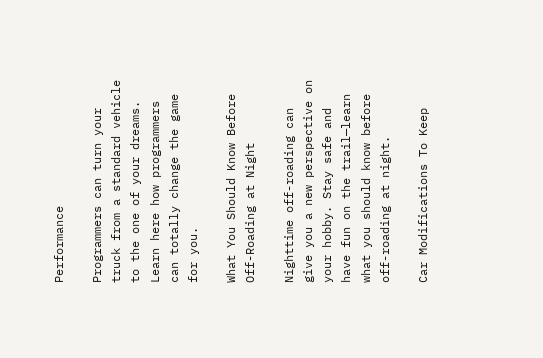Performance

Programmers can turn your truck from a standard vehicle to the one of your dreams. Learn here how programmers can totally change the game for you.

What You Should Know Before Off-Roading at Night

Nighttime off-roading can give you a new perspective on your hobby. Stay safe and have fun on the trail—learn what you should know before off-roading at night.

Car Modifications To Keep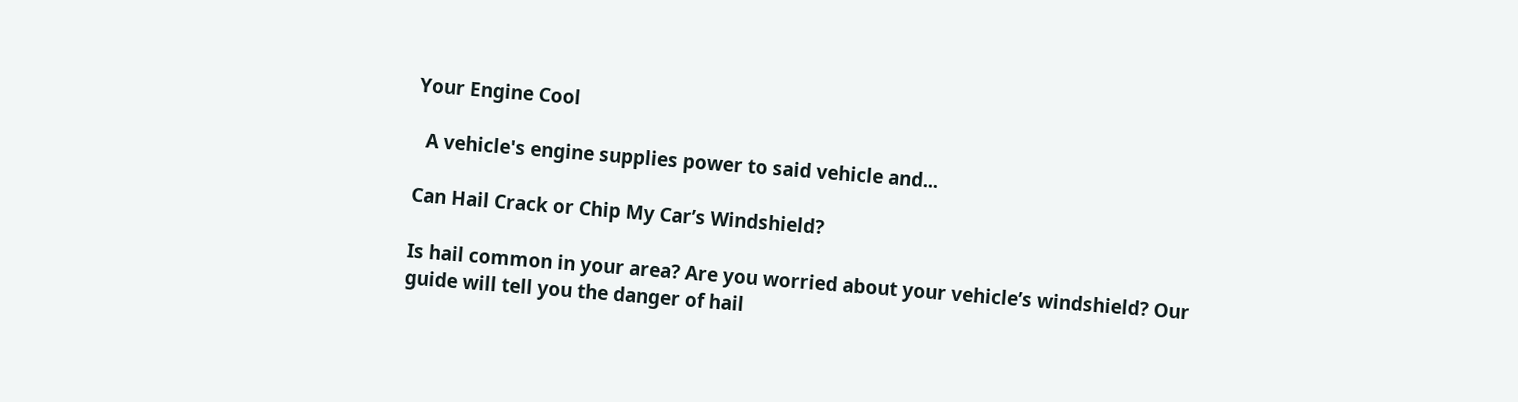Your Engine Cool

  A vehicle's engine supplies power to said vehicle and...

Can Hail Crack or Chip My Car’s Windshield?

Is hail common in your area? Are you worried about your vehicle’s windshield? Our guide will tell you the danger of hail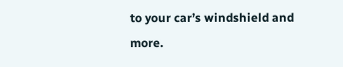to your car’s windshield and more.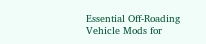Essential Off-Roading Vehicle Mods for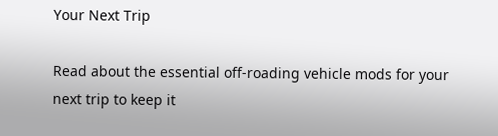Your Next Trip

Read about the essential off-roading vehicle mods for your next trip to keep it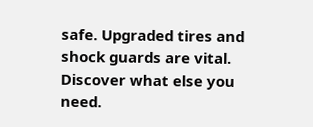safe. Upgraded tires and shock guards are vital. Discover what else you need.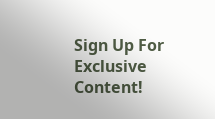Sign Up For Exclusive Content!